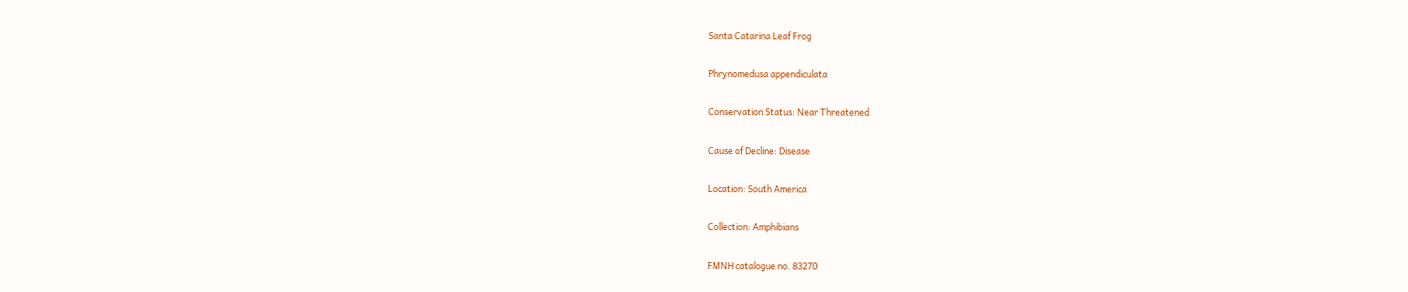Santa Catarina Leaf Frog

Phrynomedusa appendiculata

Conservation Status: Near Threatened

Cause of Decline: Disease

Location: South America

Collection: Amphibians

FMNH catalogue no. 83270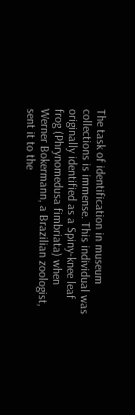The task of identification in museum collections is immense. This individual was originally identified as a Spiny-knee leaf frog (Phrynomedusa fimbriata) when Werner Bokermann, a Brazilian zoologist, sent it to the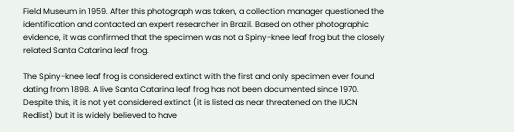Field Museum in 1959. After this photograph was taken, a collection manager questioned the identification and contacted an expert researcher in Brazil. Based on other photographic evidence, it was confirmed that the specimen was not a Spiny-knee leaf frog but the closely related Santa Catarina leaf frog.

The Spiny-knee leaf frog is considered extinct with the first and only specimen ever found dating from 1898. A live Santa Catarina leaf frog has not been documented since 1970. Despite this, it is not yet considered extinct (it is listed as near threatened on the IUCN Redlist) but it is widely believed to have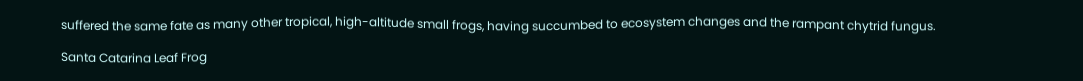suffered the same fate as many other tropical, high-altitude small frogs, having succumbed to ecosystem changes and the rampant chytrid fungus.

Santa Catarina Leaf Frog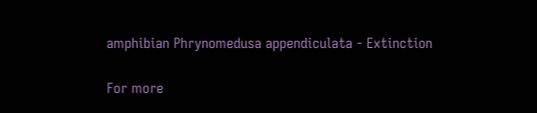amphibian Phrynomedusa appendiculata - Extinction

For more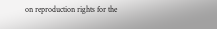on reproduction rights for the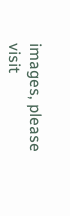images, please visit